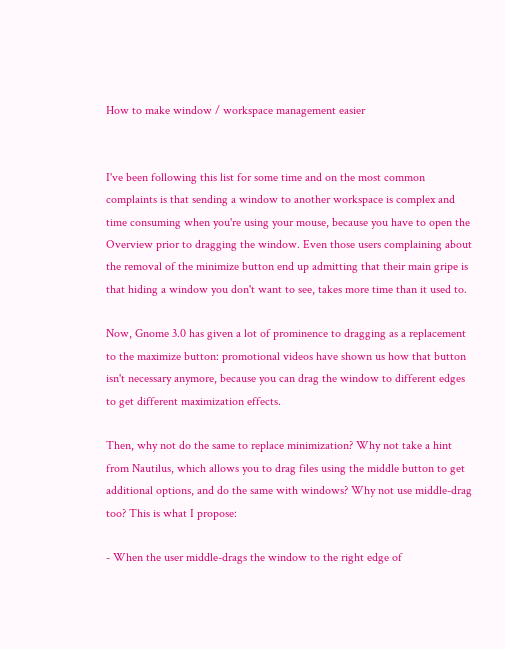How to make window / workspace management easier


I've been following this list for some time and on the most common complaints is that sending a window to another workspace is complex and time consuming when you're using your mouse, because you have to open the Overview prior to dragging the window. Even those users complaining about the removal of the minimize button end up admitting that their main gripe is that hiding a window you don't want to see, takes more time than it used to.

Now, Gnome 3.0 has given a lot of prominence to dragging as a replacement to the maximize button: promotional videos have shown us how that button isn't necessary anymore, because you can drag the window to different edges to get different maximization effects.

Then, why not do the same to replace minimization? Why not take a hint from Nautilus, which allows you to drag files using the middle button to get additional options, and do the same with windows? Why not use middle-drag too? This is what I propose:

- When the user middle-drags the window to the right edge of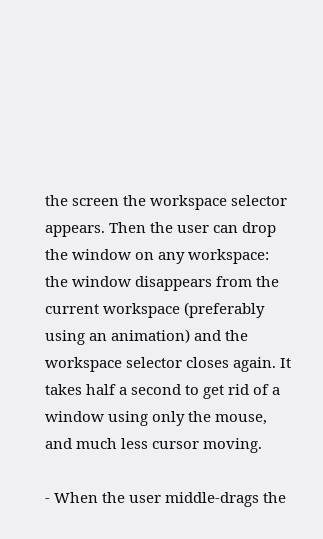the screen the workspace selector appears. Then the user can drop the window on any workspace: the window disappears from the current workspace (preferably using an animation) and the workspace selector closes again. It takes half a second to get rid of a window using only the mouse, and much less cursor moving.

- When the user middle-drags the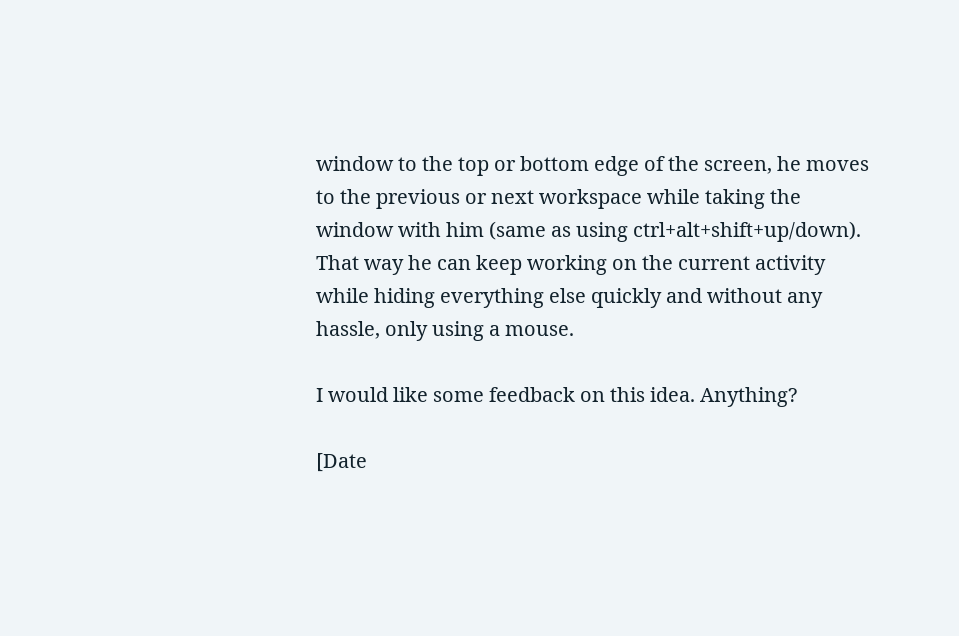window to the top or bottom edge of the screen, he moves to the previous or next workspace while taking the window with him (same as using ctrl+alt+shift+up/down). That way he can keep working on the current activity while hiding everything else quickly and without any hassle, only using a mouse.

I would like some feedback on this idea. Anything?

[Date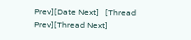Prev][Date Next]   [Thread Prev][Thread Next]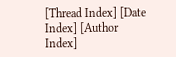[Thread Index] [Date Index] [Author Index]